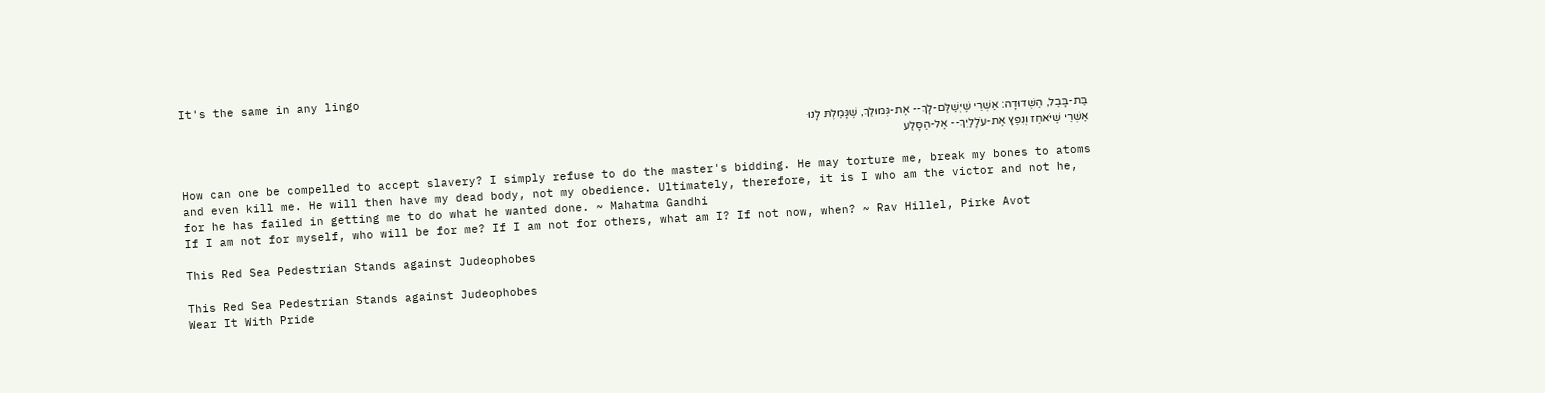It's the same in any lingo

בַּת-בָּבֶל, הַשְּׁדוּדָה: אַשְׁרֵי שֶׁיְשַׁלֶּם-לָךְ-- אֶת-גְּמוּלֵךְ, שֶׁגָּמַלְתּ לָנוּ
אַשְׁרֵי שֶׁיֹּאחֵז וְנִפֵּץ אֶת-עֹלָלַיִךְ-- אֶל-הַסָּלַע

How can one be compelled to accept slavery? I simply refuse to do the master's bidding. He may torture me, break my bones to atoms and even kill me. He will then have my dead body, not my obedience. Ultimately, therefore, it is I who am the victor and not he, for he has failed in getting me to do what he wanted done. ~ Mahatma Gandhi
If I am not for myself, who will be for me? If I am not for others, what am I? If not now, when? ~ Rav Hillel, Pirke Avot

This Red Sea Pedestrian Stands against Judeophobes

This Red Sea Pedestrian Stands against Judeophobes
Wear It With Pride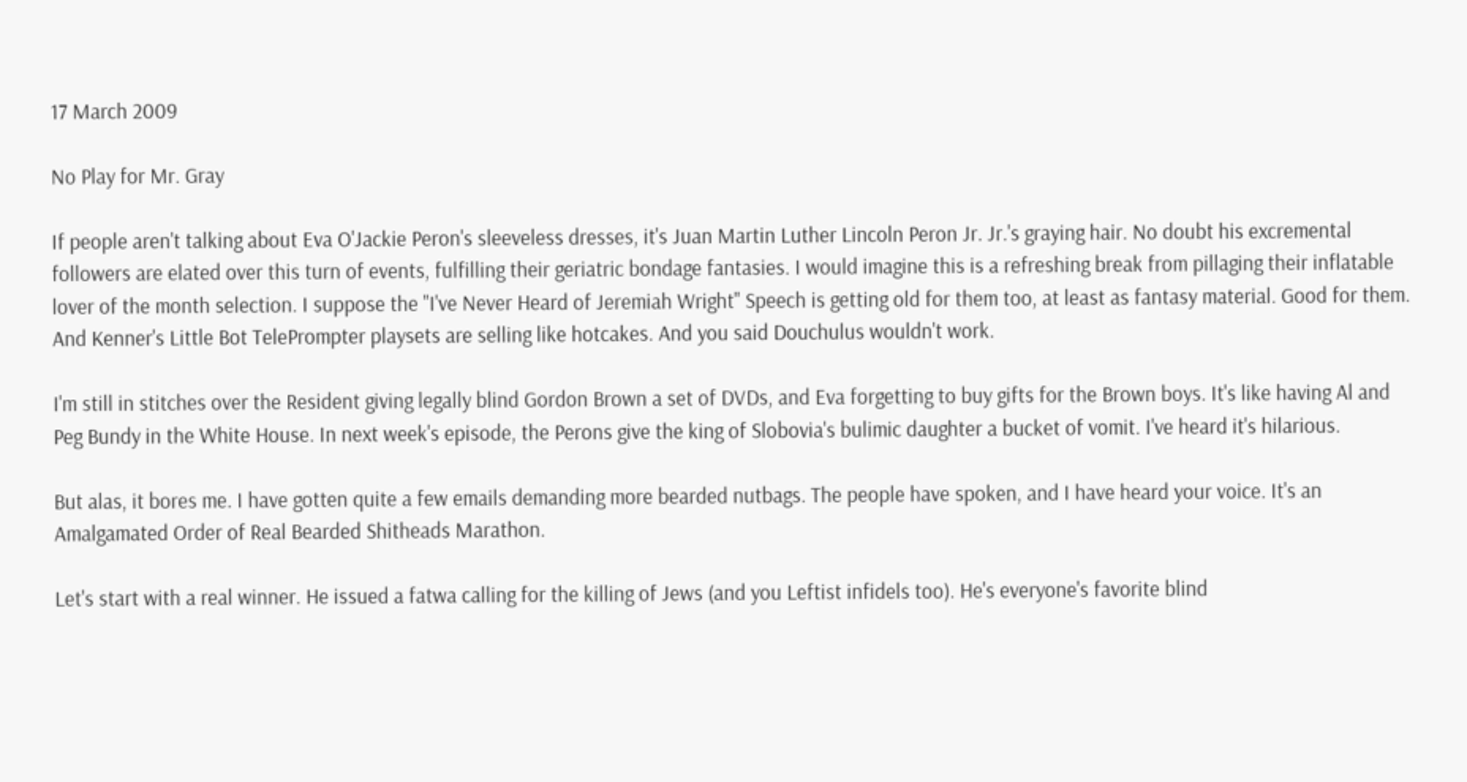17 March 2009

No Play for Mr. Gray

If people aren't talking about Eva O'Jackie Peron's sleeveless dresses, it's Juan Martin Luther Lincoln Peron Jr. Jr.'s graying hair. No doubt his excremental followers are elated over this turn of events, fulfilling their geriatric bondage fantasies. I would imagine this is a refreshing break from pillaging their inflatable lover of the month selection. I suppose the "I've Never Heard of Jeremiah Wright" Speech is getting old for them too, at least as fantasy material. Good for them. And Kenner's Little Bot TelePrompter playsets are selling like hotcakes. And you said Douchulus wouldn't work.

I'm still in stitches over the Resident giving legally blind Gordon Brown a set of DVDs, and Eva forgetting to buy gifts for the Brown boys. It's like having Al and Peg Bundy in the White House. In next week's episode, the Perons give the king of Slobovia's bulimic daughter a bucket of vomit. I've heard it's hilarious.

But alas, it bores me. I have gotten quite a few emails demanding more bearded nutbags. The people have spoken, and I have heard your voice. It's an Amalgamated Order of Real Bearded Shitheads Marathon.

Let's start with a real winner. He issued a fatwa calling for the killing of Jews (and you Leftist infidels too). He's everyone's favorite blind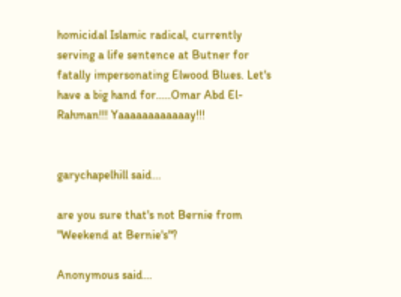homicidal Islamic radical, currently serving a life sentence at Butner for fatally impersonating Elwood Blues. Let's have a big hand for.....Omar Abd El-Rahman!!! Yaaaaaaaaaaaay!!!


garychapelhill said...

are you sure that's not Bernie from "Weekend at Bernie's"?

Anonymous said...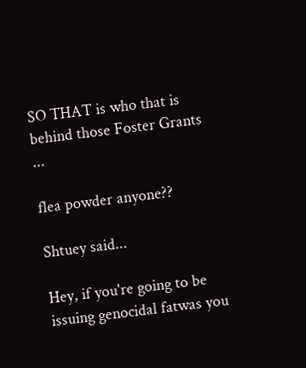SO THAT is who that is behind those Foster Grants ...

flea powder anyone??

Shtuey said...

Hey, if you're going to be issuing genocidal fatwas you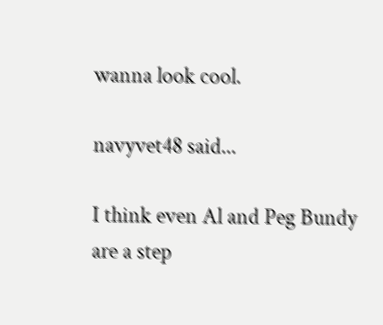wanna look cool.

navyvet48 said...

I think even Al and Peg Bundy are a step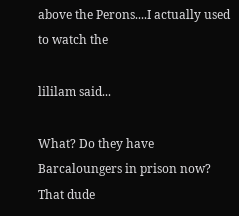above the Perons....I actually used to watch the

lililam said...

What? Do they have Barcaloungers in prison now? That dude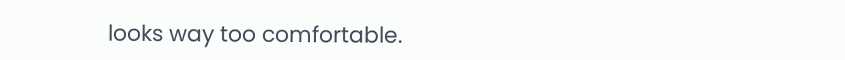looks way too comfortable.